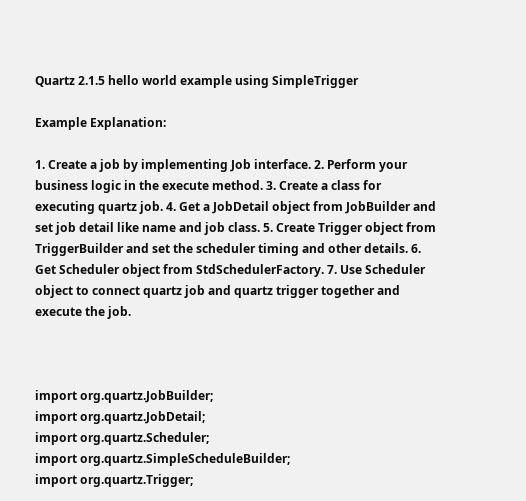Quartz 2.1.5 hello world example using SimpleTrigger

Example Explanation:

1. Create a job by implementing Job interface. 2. Perform your business logic in the execute method. 3. Create a class for executing quartz job. 4. Get a JobDetail object from JobBuilder and set job detail like name and job class. 5. Create Trigger object from TriggerBuilder and set the scheduler timing and other details. 6. Get Scheduler object from StdSchedulerFactory. 7. Use Scheduler object to connect quartz job and quartz trigger together and execute the job.



import org.quartz.JobBuilder;
import org.quartz.JobDetail;
import org.quartz.Scheduler;
import org.quartz.SimpleScheduleBuilder;
import org.quartz.Trigger;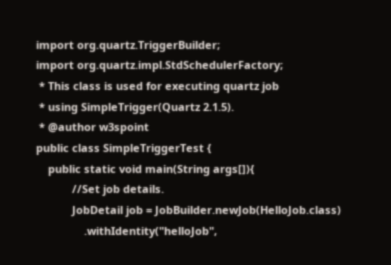import org.quartz.TriggerBuilder;
import org.quartz.impl.StdSchedulerFactory;
 * This class is used for executing quartz job
 * using SimpleTrigger(Quartz 2.1.5).
 * @author w3spoint
public class SimpleTriggerTest {
    public static void main(String args[]){
            //Set job details.
            JobDetail job = JobBuilder.newJob(HelloJob.class)
                .withIdentity("helloJob",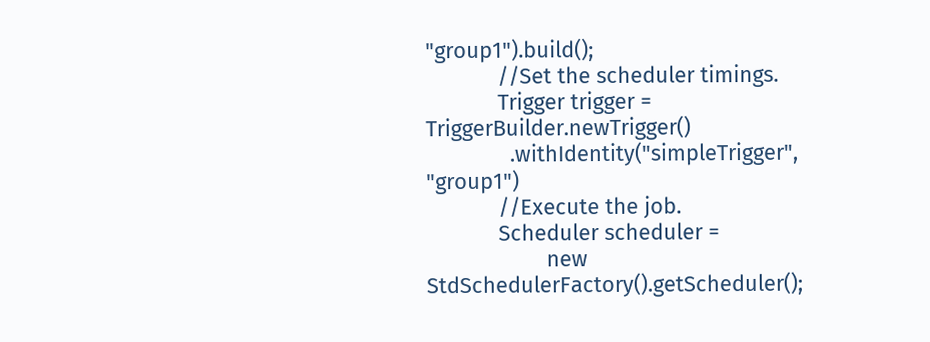"group1").build();
            //Set the scheduler timings.
            Trigger trigger = TriggerBuilder.newTrigger()
              .withIdentity("simpleTrigger", "group1")
            //Execute the job.
            Scheduler scheduler =
                    new StdSchedulerFactory().getScheduler();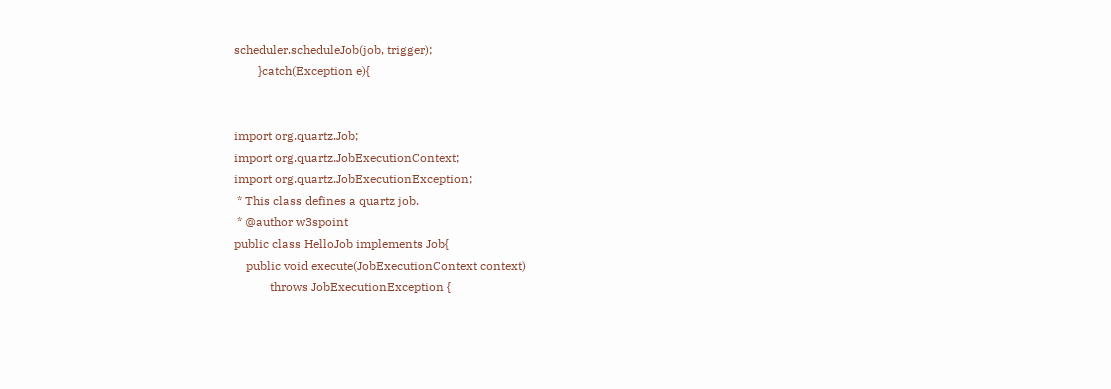scheduler.scheduleJob(job, trigger);
        }catch(Exception e){


import org.quartz.Job;
import org.quartz.JobExecutionContext;
import org.quartz.JobExecutionException;
 * This class defines a quartz job.
 * @author w3spoint
public class HelloJob implements Job{
    public void execute(JobExecutionContext context)
            throws JobExecutionException {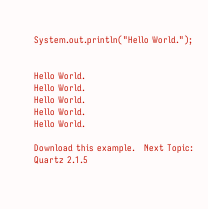System.out.println("Hello World.");


Hello World.
Hello World.
Hello World.
Hello World.
Hello World.

Download this example.   Next Topic: Quartz 2.1.5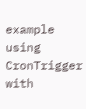example using CronTrigger with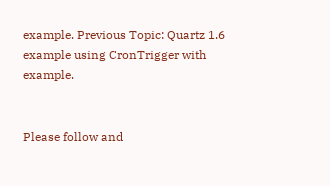example. Previous Topic: Quartz 1.6 example using CronTrigger with example.


Please follow and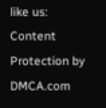like us:
Content Protection by DMCA.com